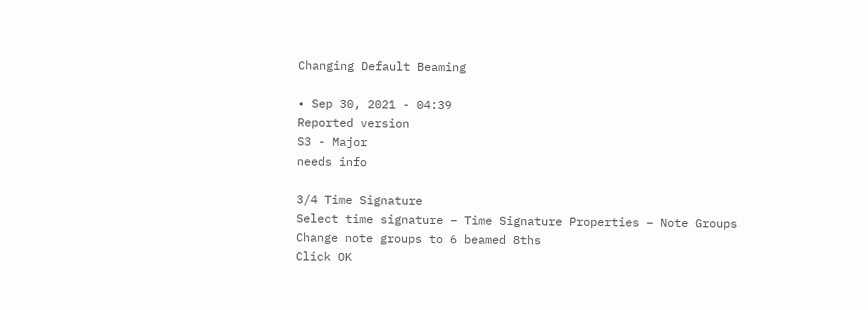Changing Default Beaming

• Sep 30, 2021 - 04:39
Reported version
S3 - Major
needs info

3/4 Time Signature
Select time signature – Time Signature Properties – Note Groups
Change note groups to 6 beamed 8ths
Click OK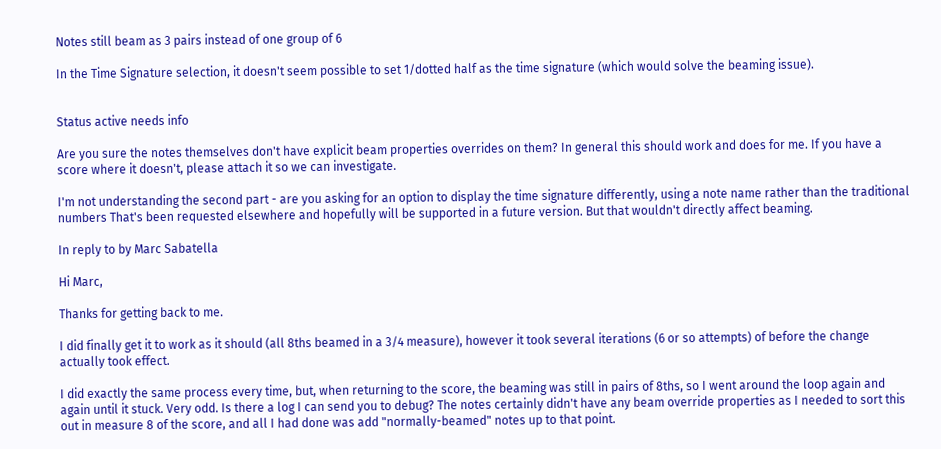Notes still beam as 3 pairs instead of one group of 6

In the Time Signature selection, it doesn't seem possible to set 1/dotted half as the time signature (which would solve the beaming issue).


Status active needs info

Are you sure the notes themselves don't have explicit beam properties overrides on them? In general this should work and does for me. If you have a score where it doesn't, please attach it so we can investigate.

I'm not understanding the second part - are you asking for an option to display the time signature differently, using a note name rather than the traditional numbers That's been requested elsewhere and hopefully will be supported in a future version. But that wouldn't directly affect beaming.

In reply to by Marc Sabatella

Hi Marc,

Thanks for getting back to me.

I did finally get it to work as it should (all 8ths beamed in a 3/4 measure), however it took several iterations (6 or so attempts) of before the change actually took effect.

I did exactly the same process every time, but, when returning to the score, the beaming was still in pairs of 8ths, so I went around the loop again and again until it stuck. Very odd. Is there a log I can send you to debug? The notes certainly didn't have any beam override properties as I needed to sort this out in measure 8 of the score, and all I had done was add "normally-beamed" notes up to that point.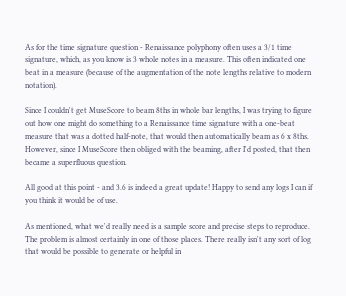As for the time signature question - Renaissance polyphony often uses a 3/1 time signature, which, as you know is 3 whole notes in a measure. This often indicated one beat in a measure (because of the augmentation of the note lengths relative to modern notation).

Since I couldn't get MuseScore to beam 8ths in whole bar lengths, I was trying to figure out how one might do something to a Renaissance time signature with a one-beat measure that was a dotted half-note, that would then automatically beam as 6 x 8ths. However, since I MuseScore then obliged with the beaming, after I'd posted, that then became a superfluous question.

All good at this point - and 3.6 is indeed a great update! Happy to send any logs I can if you think it would be of use.

As mentioned, what we'd really need is a sample score and precise steps to reproduce. The problem is almost certainly in one of those places. There really isn't any sort of log that would be possible to generate or helpful in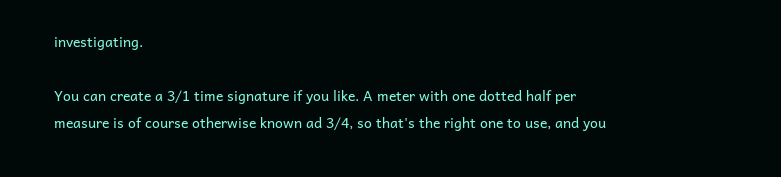investigating.

You can create a 3/1 time signature if you like. A meter with one dotted half per measure is of course otherwise known ad 3/4, so that's the right one to use, and you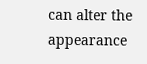can alter the appearance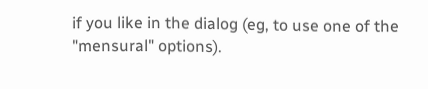if you like in the dialog (eg, to use one of the "mensural" options).